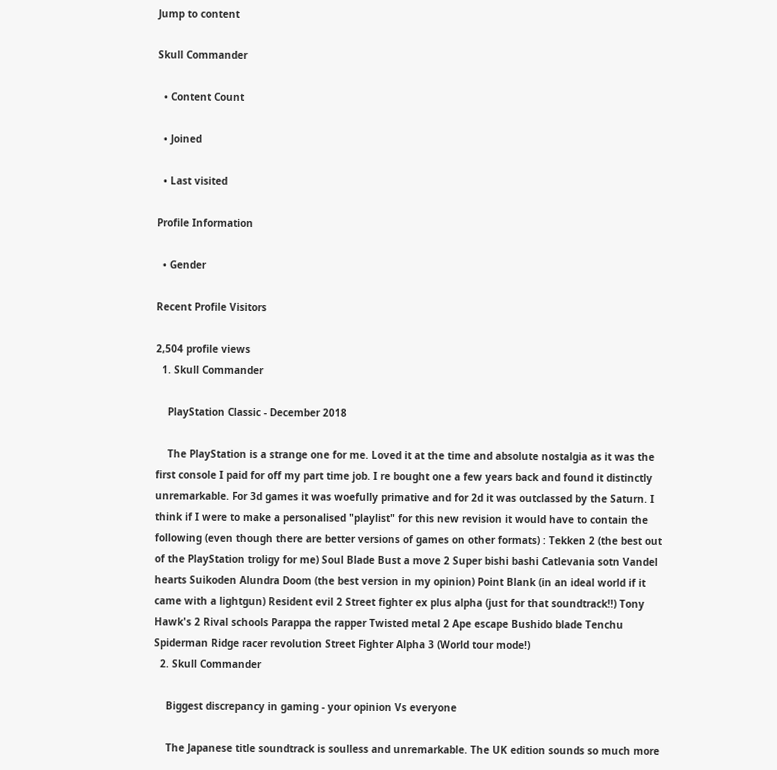Jump to content

Skull Commander

  • Content Count

  • Joined

  • Last visited

Profile Information

  • Gender

Recent Profile Visitors

2,504 profile views
  1. Skull Commander

    PlayStation Classic - December 2018

    The PlayStation is a strange one for me. Loved it at the time and absolute nostalgia as it was the first console I paid for off my part time job. I re bought one a few years back and found it distinctly unremarkable. For 3d games it was woefully primative and for 2d it was outclassed by the Saturn. I think if I were to make a personalised "playlist" for this new revision it would have to contain the following (even though there are better versions of games on other formats) : Tekken 2 (the best out of the PlayStation troligy for me) Soul Blade Bust a move 2 Super bishi bashi Catlevania sotn Vandel hearts Suikoden Alundra Doom (the best version in my opinion) Point Blank (in an ideal world if it came with a lightgun) Resident evil 2 Street fighter ex plus alpha (just for that soundtrack!!) Tony Hawk's 2 Rival schools Parappa the rapper Twisted metal 2 Ape escape Bushido blade Tenchu Spiderman Ridge racer revolution Street Fighter Alpha 3 (World tour mode!)
  2. Skull Commander

    Biggest discrepancy in gaming - your opinion Vs everyone

    The Japanese title soundtrack is soulless and unremarkable. The UK edition sounds so much more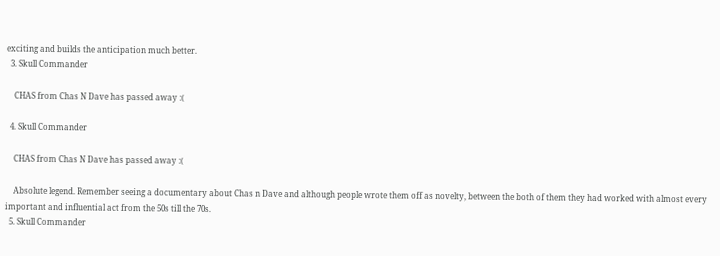exciting and builds the anticipation much better.
  3. Skull Commander

    CHAS from Chas N Dave has passed away :(

  4. Skull Commander

    CHAS from Chas N Dave has passed away :(

    Absolute legend. Remember seeing a documentary about Chas n Dave and although people wrote them off as novelty, between the both of them they had worked with almost every important and influential act from the 50s till the 70s.
  5. Skull Commander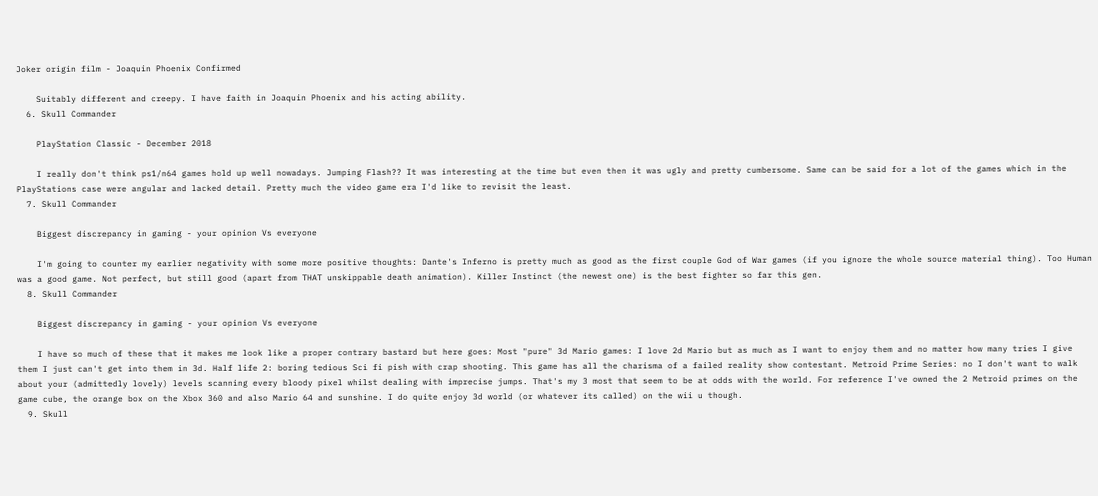Joker origin film - Joaquin Phoenix Confirmed

    Suitably different and creepy. I have faith in Joaquin Phoenix and his acting ability.
  6. Skull Commander

    PlayStation Classic - December 2018

    I really don't think ps1/n64 games hold up well nowadays. Jumping Flash?? It was interesting at the time but even then it was ugly and pretty cumbersome. Same can be said for a lot of the games which in the PlayStations case were angular and lacked detail. Pretty much the video game era I'd like to revisit the least.
  7. Skull Commander

    Biggest discrepancy in gaming - your opinion Vs everyone

    I'm going to counter my earlier negativity with some more positive thoughts: Dante's Inferno is pretty much as good as the first couple God of War games (if you ignore the whole source material thing). Too Human was a good game. Not perfect, but still good (apart from THAT unskippable death animation). Killer Instinct (the newest one) is the best fighter so far this gen.
  8. Skull Commander

    Biggest discrepancy in gaming - your opinion Vs everyone

    I have so much of these that it makes me look like a proper contrary bastard but here goes: Most "pure" 3d Mario games: I love 2d Mario but as much as I want to enjoy them and no matter how many tries I give them I just can't get into them in 3d. Half life 2: boring tedious Sci fi pish with crap shooting. This game has all the charisma of a failed reality show contestant. Metroid Prime Series: no I don't want to walk about your (admittedly lovely) levels scanning every bloody pixel whilst dealing with imprecise jumps. That's my 3 most that seem to be at odds with the world. For reference I've owned the 2 Metroid primes on the game cube, the orange box on the Xbox 360 and also Mario 64 and sunshine. I do quite enjoy 3d world (or whatever its called) on the wii u though.
  9. Skull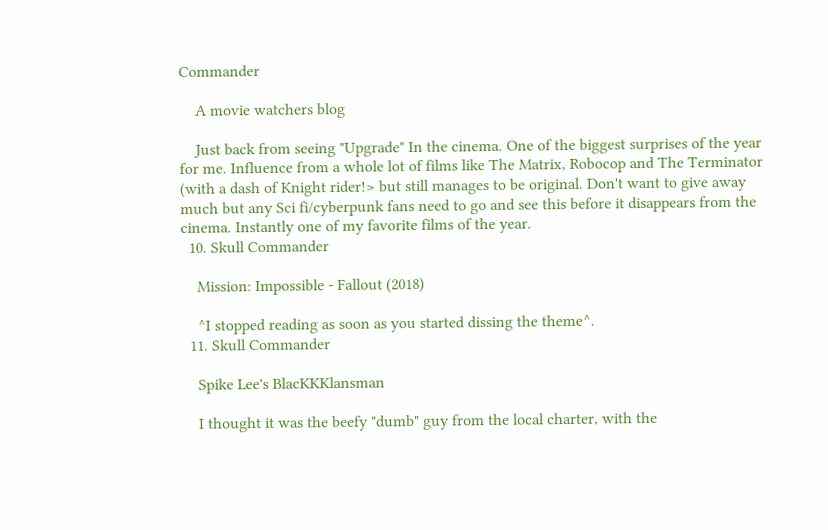Commander

    A movie watchers blog

    Just back from seeing "Upgrade" In the cinema. One of the biggest surprises of the year for me. Influence from a whole lot of films like The Matrix, Robocop and The Terminator (with a dash of Knight rider!> but still manages to be original. Don't want to give away much but any Sci fi/cyberpunk fans need to go and see this before it disappears from the cinema. Instantly one of my favorite films of the year.
  10. Skull Commander

    Mission: Impossible - Fallout (2018)

    ^I stopped reading as soon as you started dissing the theme^.
  11. Skull Commander

    Spike Lee's BlacKKKlansman

    I thought it was the beefy "dumb" guy from the local charter, with the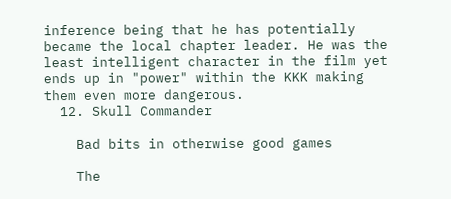inference being that he has potentially became the local chapter leader. He was the least intelligent character in the film yet ends up in "power" within the KKK making them even more dangerous.
  12. Skull Commander

    Bad bits in otherwise good games

    The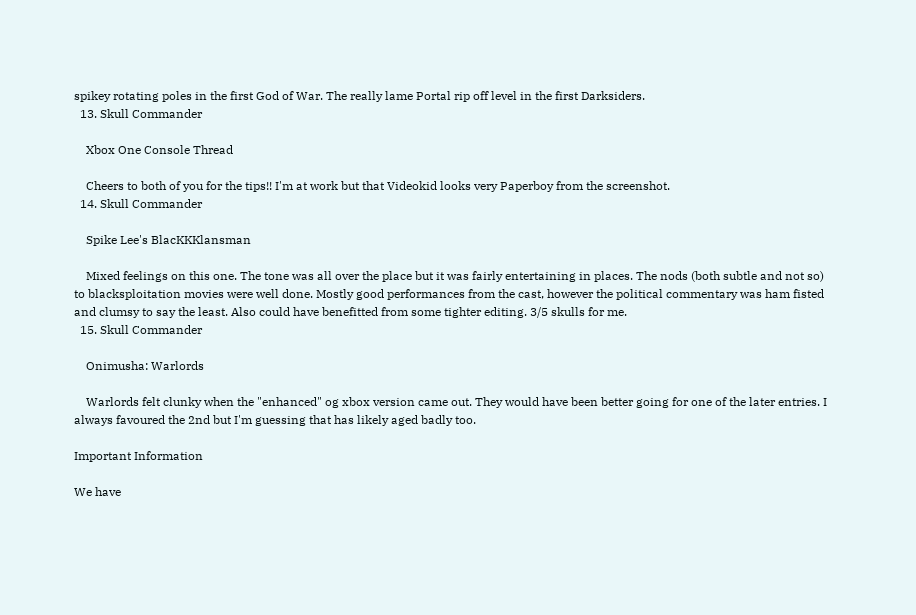spikey rotating poles in the first God of War. The really lame Portal rip off level in the first Darksiders.
  13. Skull Commander

    Xbox One Console Thread

    Cheers to both of you for the tips!! I'm at work but that Videokid looks very Paperboy from the screenshot.
  14. Skull Commander

    Spike Lee's BlacKKKlansman

    Mixed feelings on this one. The tone was all over the place but it was fairly entertaining in places. The nods (both subtle and not so) to blacksploitation movies were well done. Mostly good performances from the cast, however the political commentary was ham fisted and clumsy to say the least. Also could have benefitted from some tighter editing. 3/5 skulls for me.
  15. Skull Commander

    Onimusha: Warlords

    Warlords felt clunky when the "enhanced" og xbox version came out. They would have been better going for one of the later entries. I always favoured the 2nd but I'm guessing that has likely aged badly too.

Important Information

We have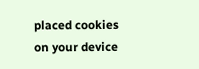placed cookies on your device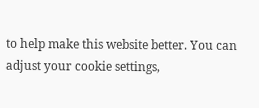to help make this website better. You can adjust your cookie settings,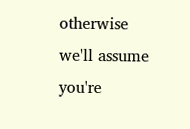otherwise we'll assume you're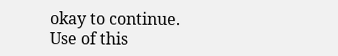okay to continue. Use of this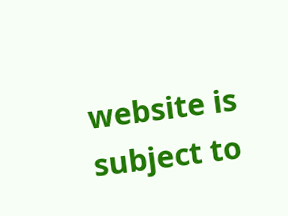website is subject to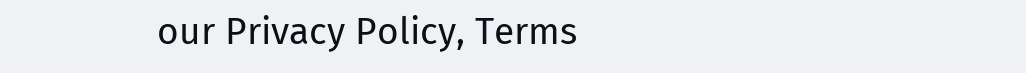our Privacy Policy, Terms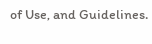of Use, and Guidelines.